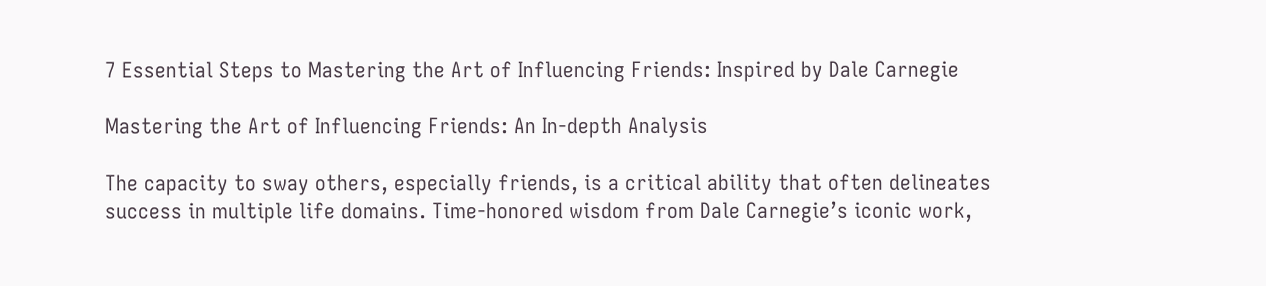7 Essential Steps to Mastering the Art of Influencing Friends: Inspired by Dale Carnegie

Mastering the Art of Influencing Friends: An In-depth Analysis

The capacity to sway others, especially friends, is a critical ability that often delineates success in multiple life domains. Time-honored wisdom from Dale Carnegie’s iconic work,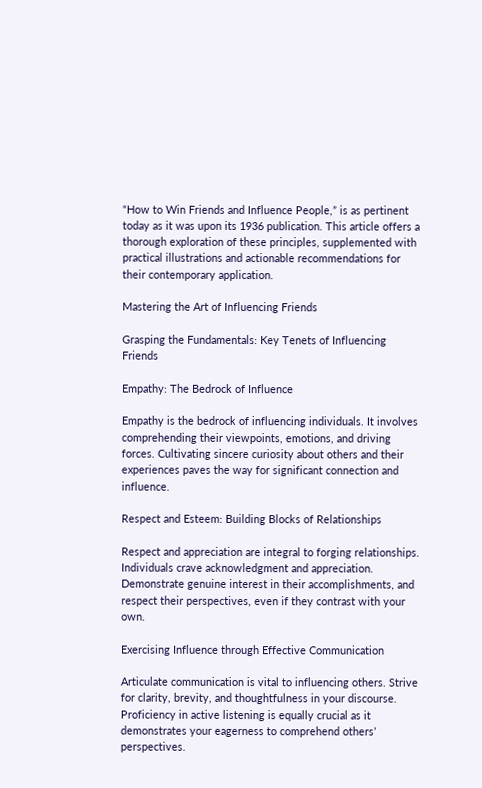“How to Win Friends and Influence People,” is as pertinent today as it was upon its 1936 publication. This article offers a thorough exploration of these principles, supplemented with practical illustrations and actionable recommendations for their contemporary application.

Mastering the Art of Influencing Friends

Grasping the Fundamentals: Key Tenets of Influencing Friends

Empathy: The Bedrock of Influence

Empathy is the bedrock of influencing individuals. It involves comprehending their viewpoints, emotions, and driving forces. Cultivating sincere curiosity about others and their experiences paves the way for significant connection and influence.

Respect and Esteem: Building Blocks of Relationships

Respect and appreciation are integral to forging relationships. Individuals crave acknowledgment and appreciation. Demonstrate genuine interest in their accomplishments, and respect their perspectives, even if they contrast with your own.

Exercising Influence through Effective Communication

Articulate communication is vital to influencing others. Strive for clarity, brevity, and thoughtfulness in your discourse. Proficiency in active listening is equally crucial as it demonstrates your eagerness to comprehend others’ perspectives.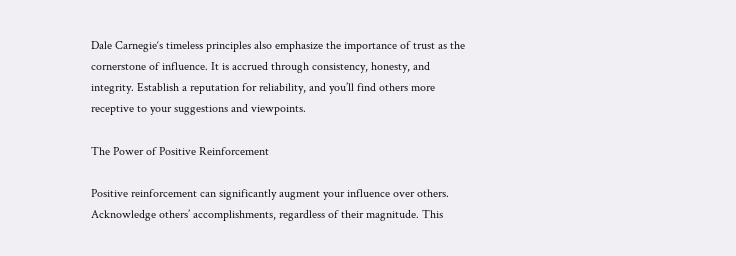Dale Carnegie‘s timeless principles also emphasize the importance of trust as the cornerstone of influence. It is accrued through consistency, honesty, and integrity. Establish a reputation for reliability, and you’ll find others more receptive to your suggestions and viewpoints.

The Power of Positive Reinforcement

Positive reinforcement can significantly augment your influence over others. Acknowledge others’ accomplishments, regardless of their magnitude. This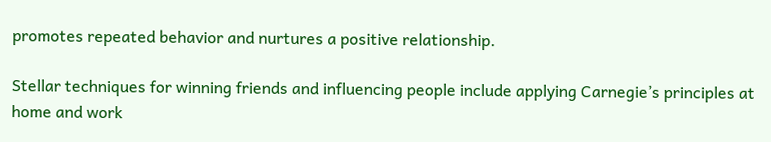promotes repeated behavior and nurtures a positive relationship.

Stellar techniques for winning friends and influencing people include applying Carnegie’s principles at home and work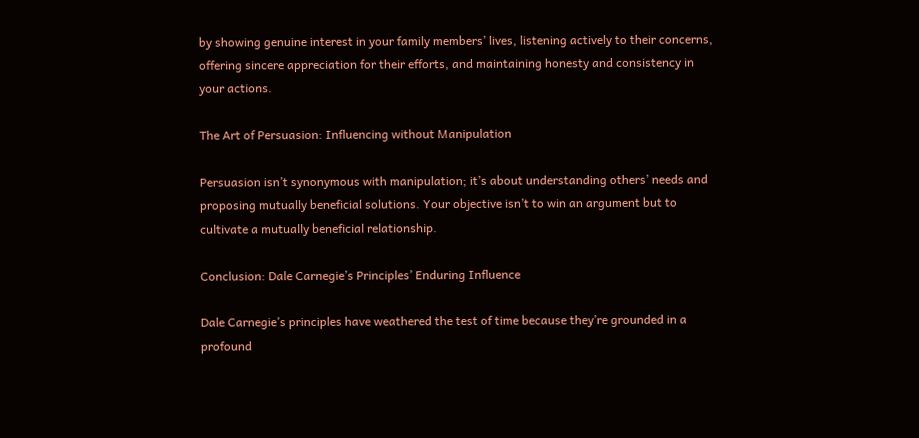by showing genuine interest in your family members’ lives, listening actively to their concerns, offering sincere appreciation for their efforts, and maintaining honesty and consistency in your actions.

The Art of Persuasion: Influencing without Manipulation

Persuasion isn’t synonymous with manipulation; it’s about understanding others’ needs and proposing mutually beneficial solutions. Your objective isn’t to win an argument but to cultivate a mutually beneficial relationship.

Conclusion: Dale Carnegie’s Principles’ Enduring Influence

Dale Carnegie’s principles have weathered the test of time because they’re grounded in a profound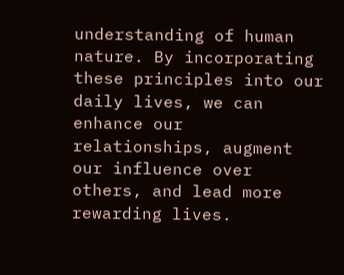understanding of human nature. By incorporating these principles into our daily lives, we can enhance our relationships, augment our influence over others, and lead more rewarding lives.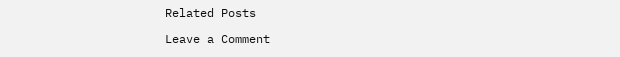Related Posts

Leave a Comment